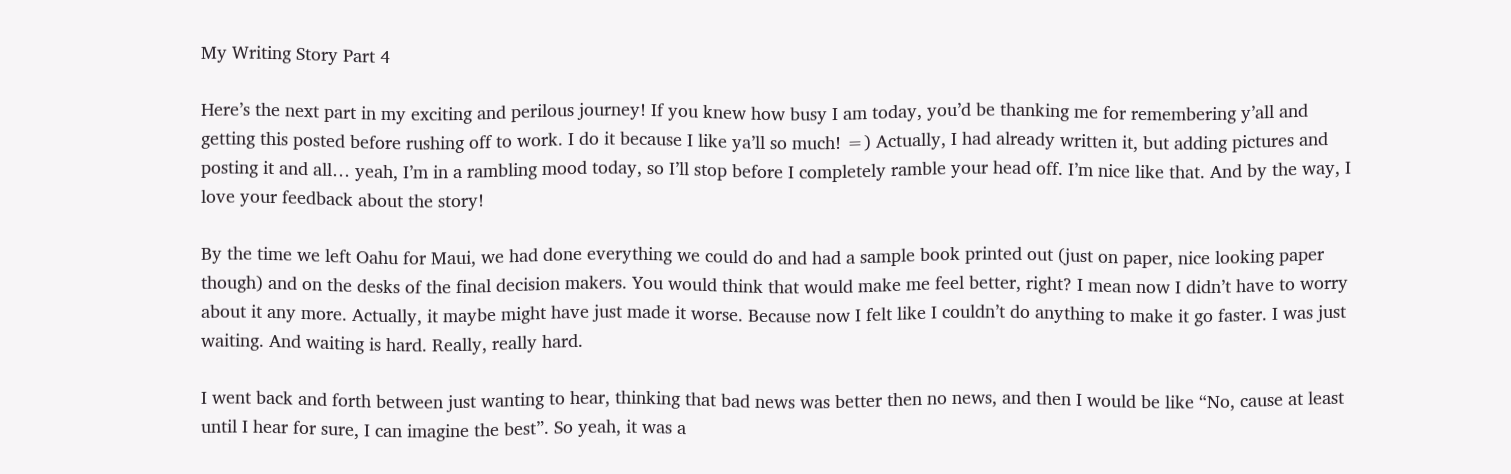My Writing Story Part 4

Here’s the next part in my exciting and perilous journey! If you knew how busy I am today, you’d be thanking me for remembering y’all and getting this posted before rushing off to work. I do it because I like ya’ll so much! =) Actually, I had already written it, but adding pictures and posting it and all… yeah, I’m in a rambling mood today, so I’ll stop before I completely ramble your head off. I’m nice like that. And by the way, I love your feedback about the story!

By the time we left Oahu for Maui, we had done everything we could do and had a sample book printed out (just on paper, nice looking paper though) and on the desks of the final decision makers. You would think that would make me feel better, right? I mean now I didn’t have to worry about it any more. Actually, it maybe might have just made it worse. Because now I felt like I couldn’t do anything to make it go faster. I was just waiting. And waiting is hard. Really, really hard.

I went back and forth between just wanting to hear, thinking that bad news was better then no news, and then I would be like “No, cause at least until I hear for sure, I can imagine the best”. So yeah, it was a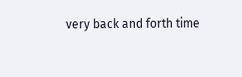very back and forth time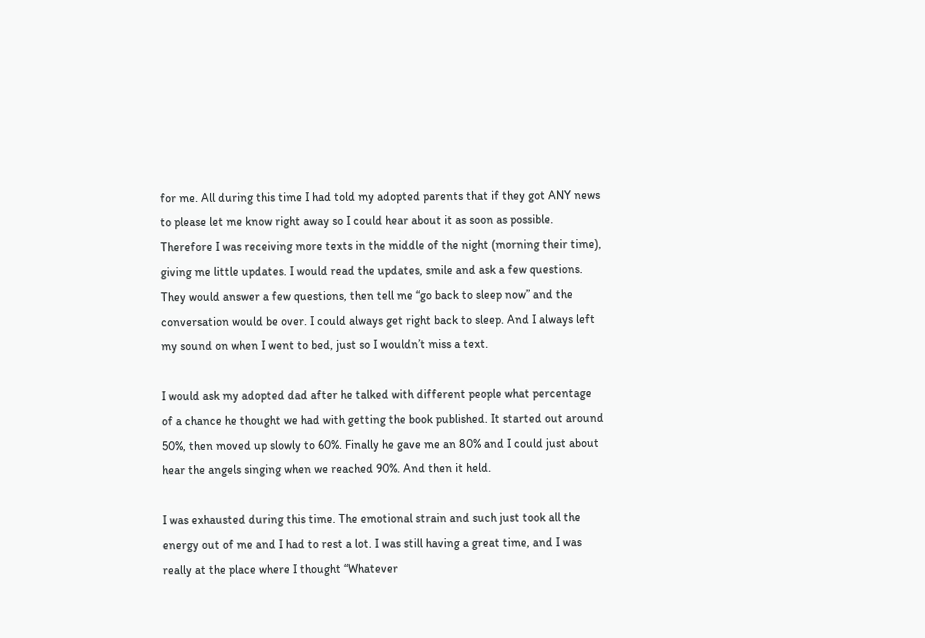for me. All during this time I had told my adopted parents that if they got ANY news to please let me know right away so I could hear about it as soon as possible. Therefore I was receiving more texts in the middle of the night (morning their time), giving me little updates. I would read the updates, smile and ask a few questions. They would answer a few questions, then tell me “go back to sleep now” and the conversation would be over. I could always get right back to sleep. And I always left my sound on when I went to bed, just so I wouldn’t miss a text.

I would ask my adopted dad after he talked with different people what percentage of a chance he thought we had with getting the book published. It started out around 50%, then moved up slowly to 60%. Finally he gave me an 80% and I could just about hear the angels singing when we reached 90%. And then it held.

I was exhausted during this time. The emotional strain and such just took all the energy out of me and I had to rest a lot. I was still having a great time, and I was really at the place where I thought “Whatever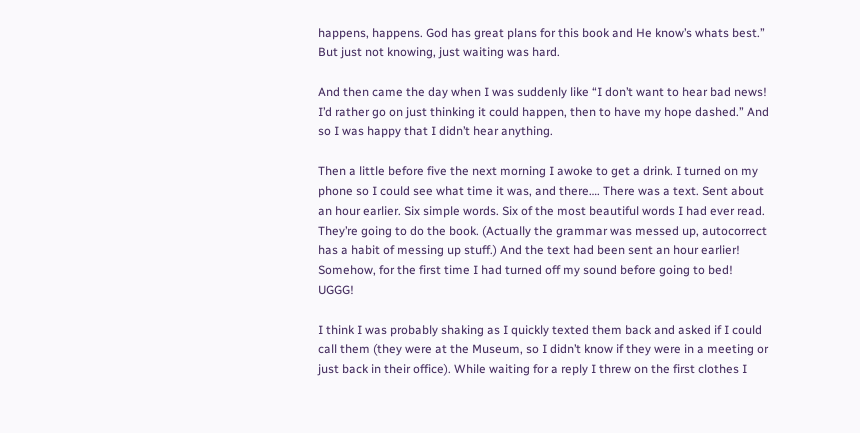happens, happens. God has great plans for this book and He know’s whats best.” But just not knowing, just waiting was hard.

And then came the day when I was suddenly like “I don’t want to hear bad news! I’d rather go on just thinking it could happen, then to have my hope dashed.” And so I was happy that I didn’t hear anything.

Then a little before five the next morning I awoke to get a drink. I turned on my phone so I could see what time it was, and there…. There was a text. Sent about an hour earlier. Six simple words. Six of the most beautiful words I had ever read. They’re going to do the book. (Actually the grammar was messed up, autocorrect has a habit of messing up stuff.) And the text had been sent an hour earlier! Somehow, for the first time I had turned off my sound before going to bed! UGGG!

I think I was probably shaking as I quickly texted them back and asked if I could call them (they were at the Museum, so I didn’t know if they were in a meeting or just back in their office). While waiting for a reply I threw on the first clothes I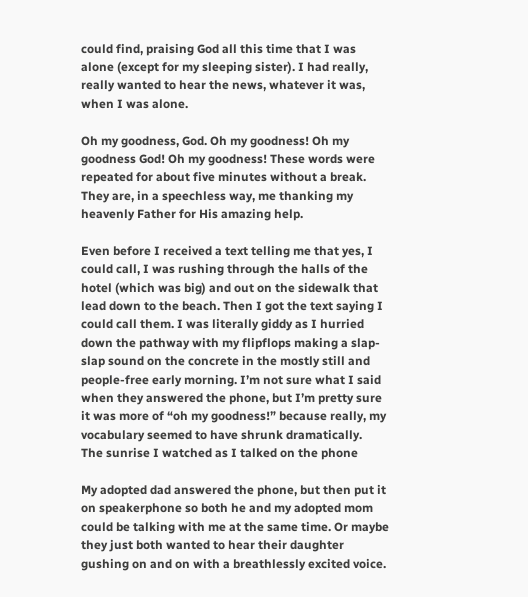could find, praising God all this time that I was alone (except for my sleeping sister). I had really, really wanted to hear the news, whatever it was, when I was alone.

Oh my goodness, God. Oh my goodness! Oh my goodness God! Oh my goodness! These words were repeated for about five minutes without a break. They are, in a speechless way, me thanking my heavenly Father for His amazing help.

Even before I received a text telling me that yes, I could call, I was rushing through the halls of the hotel (which was big) and out on the sidewalk that lead down to the beach. Then I got the text saying I could call them. I was literally giddy as I hurried down the pathway with my flipflops making a slap-slap sound on the concrete in the mostly still and people-free early morning. I’m not sure what I said when they answered the phone, but I’m pretty sure it was more of “oh my goodness!” because really, my vocabulary seemed to have shrunk dramatically.
The sunrise I watched as I talked on the phone

My adopted dad answered the phone, but then put it on speakerphone so both he and my adopted mom could be talking with me at the same time. Or maybe they just both wanted to hear their daughter gushing on and on with a breathlessly excited voice.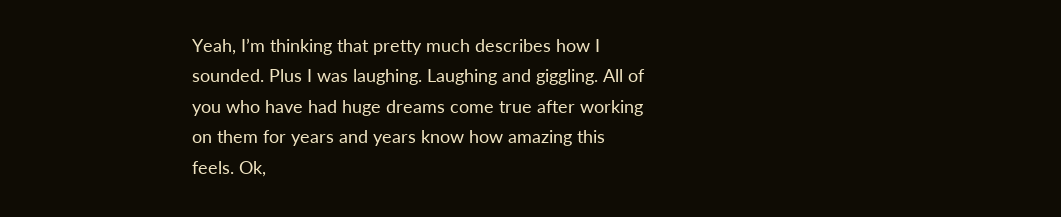Yeah, I’m thinking that pretty much describes how I sounded. Plus I was laughing. Laughing and giggling. All of you who have had huge dreams come true after working on them for years and years know how amazing this feels. Ok,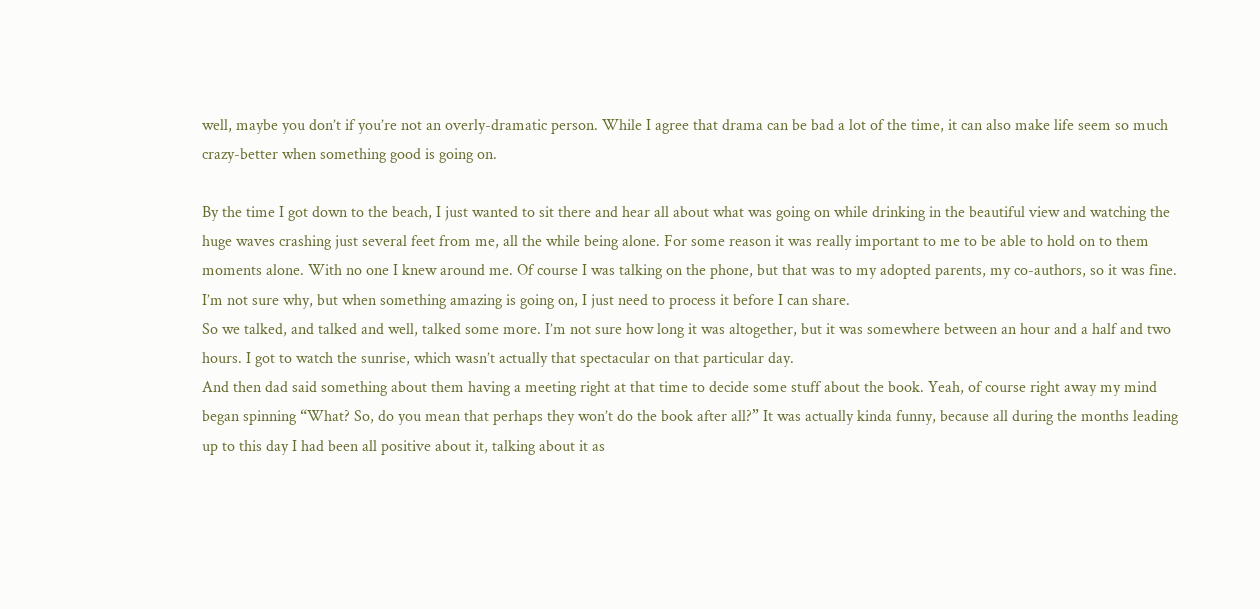well, maybe you don’t if you’re not an overly-dramatic person. While I agree that drama can be bad a lot of the time, it can also make life seem so much crazy-better when something good is going on.

By the time I got down to the beach, I just wanted to sit there and hear all about what was going on while drinking in the beautiful view and watching the huge waves crashing just several feet from me, all the while being alone. For some reason it was really important to me to be able to hold on to them moments alone. With no one I knew around me. Of course I was talking on the phone, but that was to my adopted parents, my co-authors, so it was fine. I’m not sure why, but when something amazing is going on, I just need to process it before I can share.
So we talked, and talked and well, talked some more. I’m not sure how long it was altogether, but it was somewhere between an hour and a half and two hours. I got to watch the sunrise, which wasn’t actually that spectacular on that particular day.
And then dad said something about them having a meeting right at that time to decide some stuff about the book. Yeah, of course right away my mind began spinning “What? So, do you mean that perhaps they won’t do the book after all?” It was actually kinda funny, because all during the months leading up to this day I had been all positive about it, talking about it as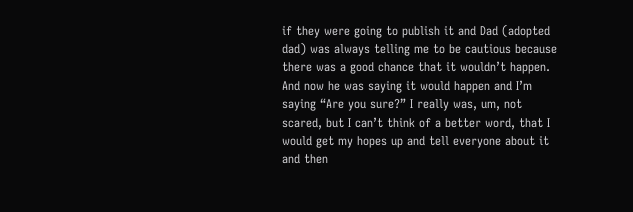if they were going to publish it and Dad (adopted dad) was always telling me to be cautious because there was a good chance that it wouldn’t happen. And now he was saying it would happen and I’m saying “Are you sure?” I really was, um, not scared, but I can’t think of a better word, that I would get my hopes up and tell everyone about it and then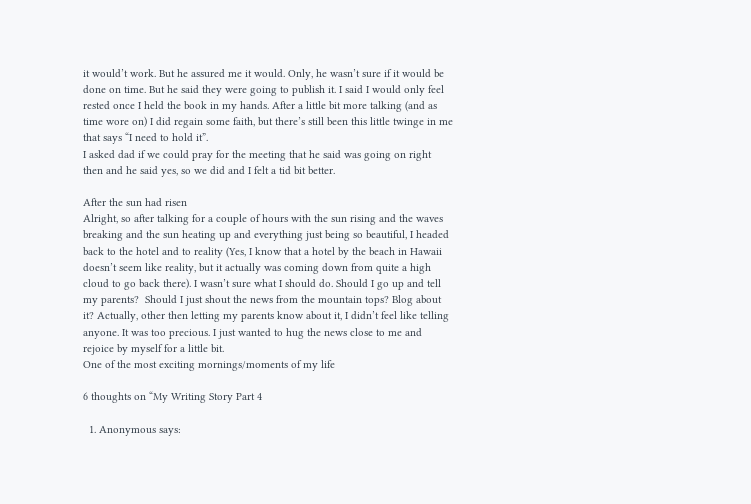it would’t work. But he assured me it would. Only, he wasn’t sure if it would be done on time. But he said they were going to publish it. I said I would only feel rested once I held the book in my hands. After a little bit more talking (and as time wore on) I did regain some faith, but there’s still been this little twinge in me that says “I need to hold it”.
I asked dad if we could pray for the meeting that he said was going on right then and he said yes, so we did and I felt a tid bit better.

After the sun had risen
Alright, so after talking for a couple of hours with the sun rising and the waves breaking and the sun heating up and everything just being so beautiful, I headed back to the hotel and to reality (Yes, I know that a hotel by the beach in Hawaii doesn’t seem like reality, but it actually was coming down from quite a high cloud to go back there). I wasn’t sure what I should do. Should I go up and tell my parents?  Should I just shout the news from the mountain tops? Blog about it? Actually, other then letting my parents know about it, I didn’t feel like telling anyone. It was too precious. I just wanted to hug the news close to me and rejoice by myself for a little bit.
One of the most exciting mornings/moments of my life

6 thoughts on “My Writing Story Part 4

  1. Anonymous says: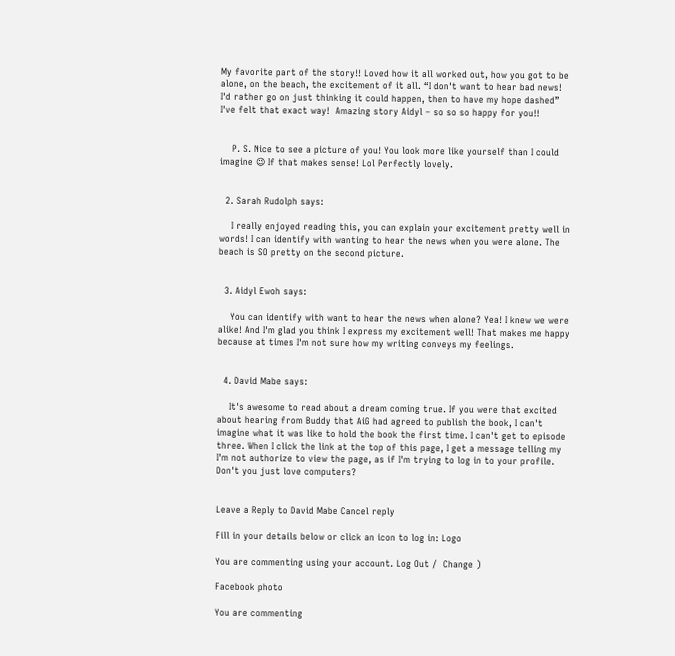My favorite part of the story!! Loved how it all worked out, how you got to be alone, on the beach, the excitement of it all. “I don't want to hear bad news! I'd rather go on just thinking it could happen, then to have my hope dashed” I've felt that exact way!  Amazing story Aidyl – so so so happy for you!!


    P. S. Nice to see a picture of you! You look more like yourself than I could imagine 😉 If that makes sense! Lol Perfectly lovely.


  2. Sarah Rudolph says:

    I really enjoyed reading this, you can explain your excitement pretty well in words! I can identify with wanting to hear the news when you were alone. The beach is SO pretty on the second picture.


  3. Aidyl Ewoh says:

    You can identify with want to hear the news when alone? Yea! I knew we were alike! And I'm glad you think I express my excitement well! That makes me happy because at times I'm not sure how my writing conveys my feelings.


  4. David Mabe says:

    It's awesome to read about a dream coming true. If you were that excited about hearing from Buddy that AiG had agreed to publish the book, I can't imagine what it was like to hold the book the first time. I can't get to episode three. When I click the link at the top of this page, I get a message telling my I'm not authorize to view the page, as if I'm trying to log in to your profile. Don't you just love computers?


Leave a Reply to David Mabe Cancel reply

Fill in your details below or click an icon to log in: Logo

You are commenting using your account. Log Out /  Change )

Facebook photo

You are commenting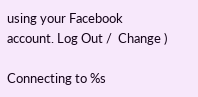using your Facebook account. Log Out /  Change )

Connecting to %s